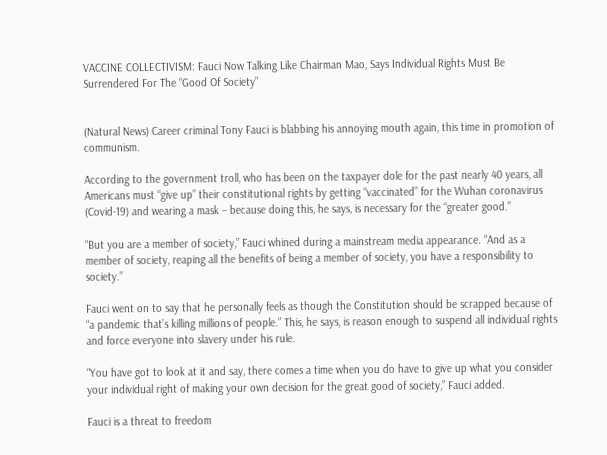VACCINE COLLECTIVISM: Fauci Now Talking Like Chairman Mao, Says Individual Rights Must Be Surrendered For The “Good Of Society”


(Natural News) Career criminal Tony Fauci is blabbing his annoying mouth again, this time in promotion of communism.

According to the government troll, who has been on the taxpayer dole for the past nearly 40 years, all Americans must “give up” their constitutional rights by getting “vaccinated” for the Wuhan coronavirus (Covid-19) and wearing a mask – because doing this, he says, is necessary for the “greater good.”

“But you are a member of society,” Fauci whined during a mainstream media appearance. “And as a member of society, reaping all the benefits of being a member of society, you have a responsibility to society.”

Fauci went on to say that he personally feels as though the Constitution should be scrapped because of “a pandemic that’s killing millions of people.” This, he says, is reason enough to suspend all individual rights and force everyone into slavery under his rule.

“You have got to look at it and say, there comes a time when you do have to give up what you consider your individual right of making your own decision for the great good of society,” Fauci added.

Fauci is a threat to freedom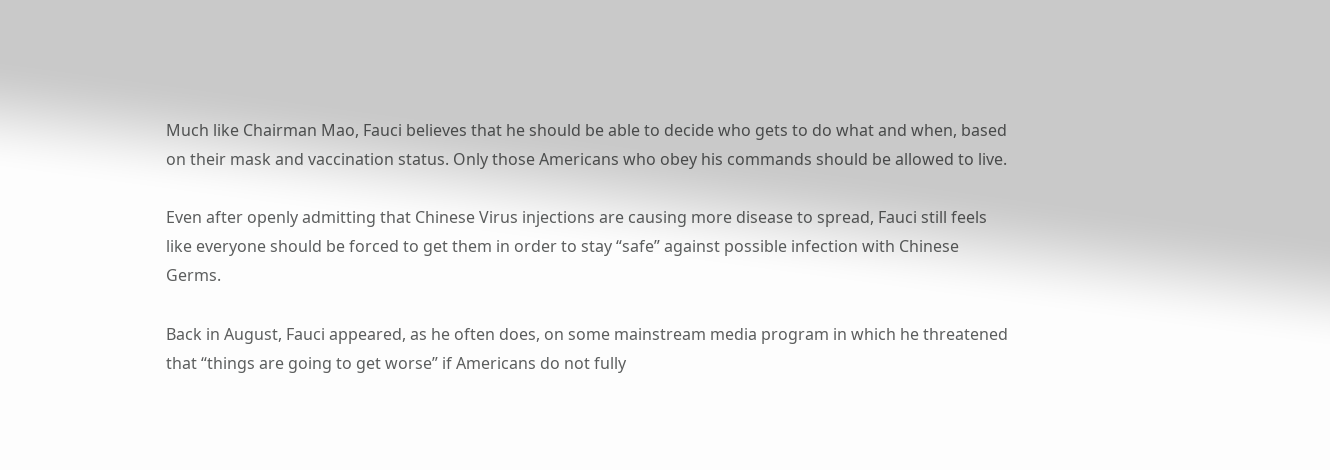Much like Chairman Mao, Fauci believes that he should be able to decide who gets to do what and when, based on their mask and vaccination status. Only those Americans who obey his commands should be allowed to live.

Even after openly admitting that Chinese Virus injections are causing more disease to spread, Fauci still feels like everyone should be forced to get them in order to stay “safe” against possible infection with Chinese Germs.

Back in August, Fauci appeared, as he often does, on some mainstream media program in which he threatened that “things are going to get worse” if Americans do not fully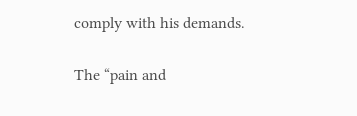comply with his demands.

The “pain and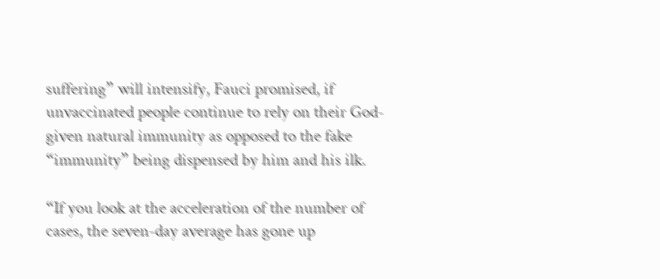suffering” will intensify, Fauci promised, if unvaccinated people continue to rely on their God-given natural immunity as opposed to the fake “immunity” being dispensed by him and his ilk.

“If you look at the acceleration of the number of cases, the seven-day average has gone up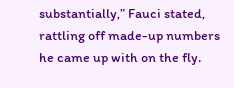substantially,” Fauci stated, rattling off made-up numbers he came up with on the fly.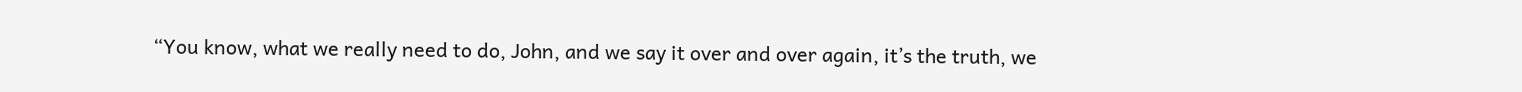“You know, what we really need to do, John, and we say it over and over again, it’s the truth, we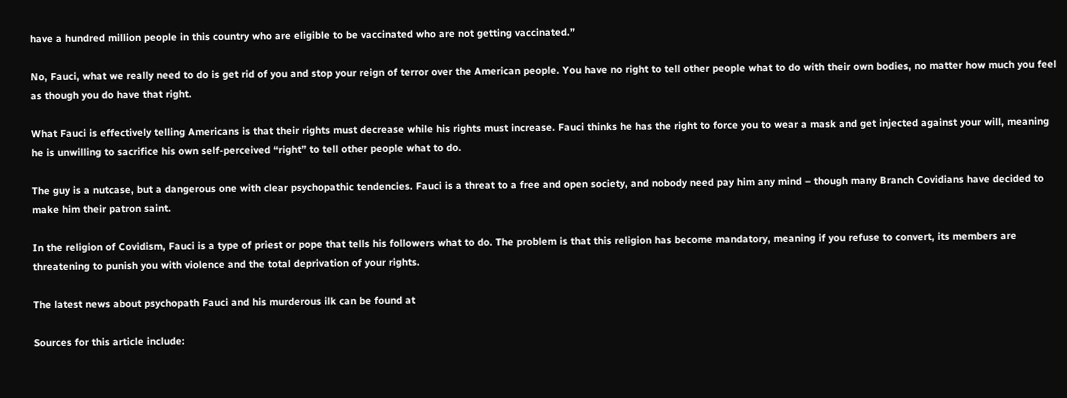have a hundred million people in this country who are eligible to be vaccinated who are not getting vaccinated.”

No, Fauci, what we really need to do is get rid of you and stop your reign of terror over the American people. You have no right to tell other people what to do with their own bodies, no matter how much you feel as though you do have that right.

What Fauci is effectively telling Americans is that their rights must decrease while his rights must increase. Fauci thinks he has the right to force you to wear a mask and get injected against your will, meaning he is unwilling to sacrifice his own self-perceived “right” to tell other people what to do.

The guy is a nutcase, but a dangerous one with clear psychopathic tendencies. Fauci is a threat to a free and open society, and nobody need pay him any mind – though many Branch Covidians have decided to make him their patron saint.

In the religion of Covidism, Fauci is a type of priest or pope that tells his followers what to do. The problem is that this religion has become mandatory, meaning if you refuse to convert, its members are threatening to punish you with violence and the total deprivation of your rights.

The latest news about psychopath Fauci and his murderous ilk can be found at

Sources for this article include: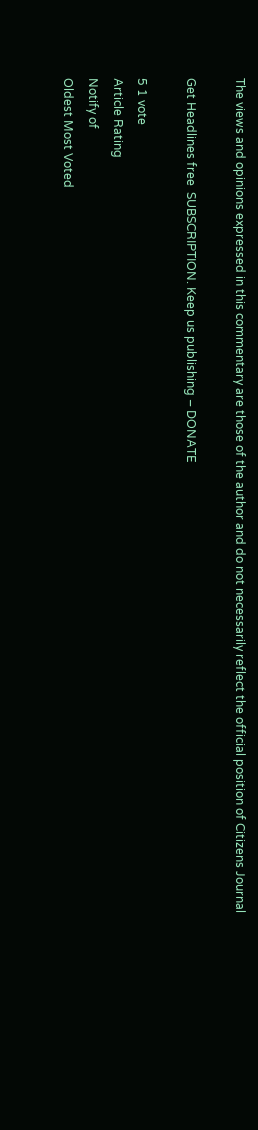The views and opinions expressed in this commentary are those of the author and do not necessarily reflect the official position of Citizens Journal

Get Headlines free  SUBSCRIPTION. Keep us publishing – DONATE

5 1 vote
Article Rating
Notify of
Oldest Most Voted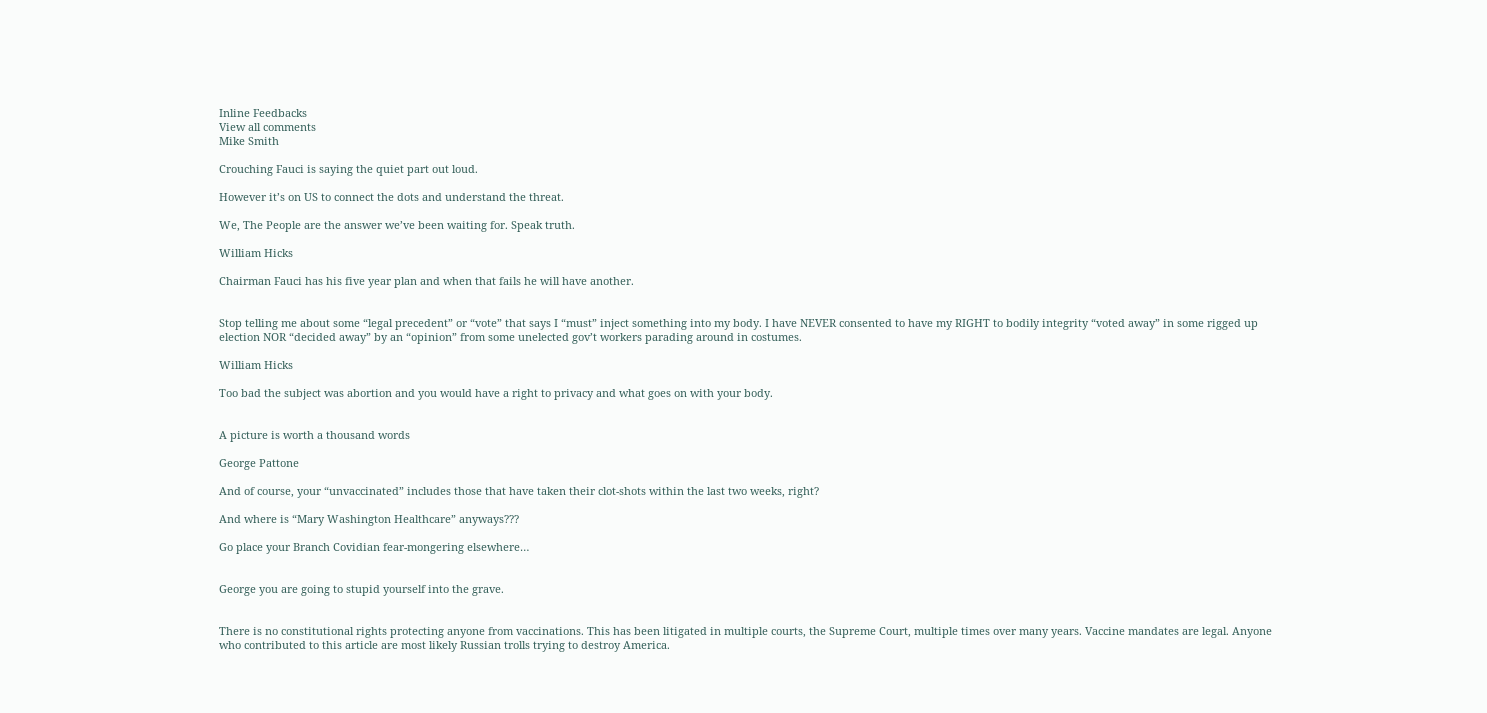Inline Feedbacks
View all comments
Mike Smith

Crouching Fauci is saying the quiet part out loud.

However it’s on US to connect the dots and understand the threat.

We, The People are the answer we’ve been waiting for. Speak truth.

William Hicks

Chairman Fauci has his five year plan and when that fails he will have another.


Stop telling me about some “legal precedent” or “vote” that says I “must” inject something into my body. I have NEVER consented to have my RIGHT to bodily integrity “voted away” in some rigged up election NOR “decided away” by an “opinion” from some unelected gov’t workers parading around in costumes.

William Hicks

Too bad the subject was abortion and you would have a right to privacy and what goes on with your body.


A picture is worth a thousand words

George Pattone

And of course, your “unvaccinated” includes those that have taken their clot-shots within the last two weeks, right?

And where is “Mary Washington Healthcare” anyways???

Go place your Branch Covidian fear-mongering elsewhere…


George you are going to stupid yourself into the grave.


There is no constitutional rights protecting anyone from vaccinations. This has been litigated in multiple courts, the Supreme Court, multiple times over many years. Vaccine mandates are legal. Anyone who contributed to this article are most likely Russian trolls trying to destroy America.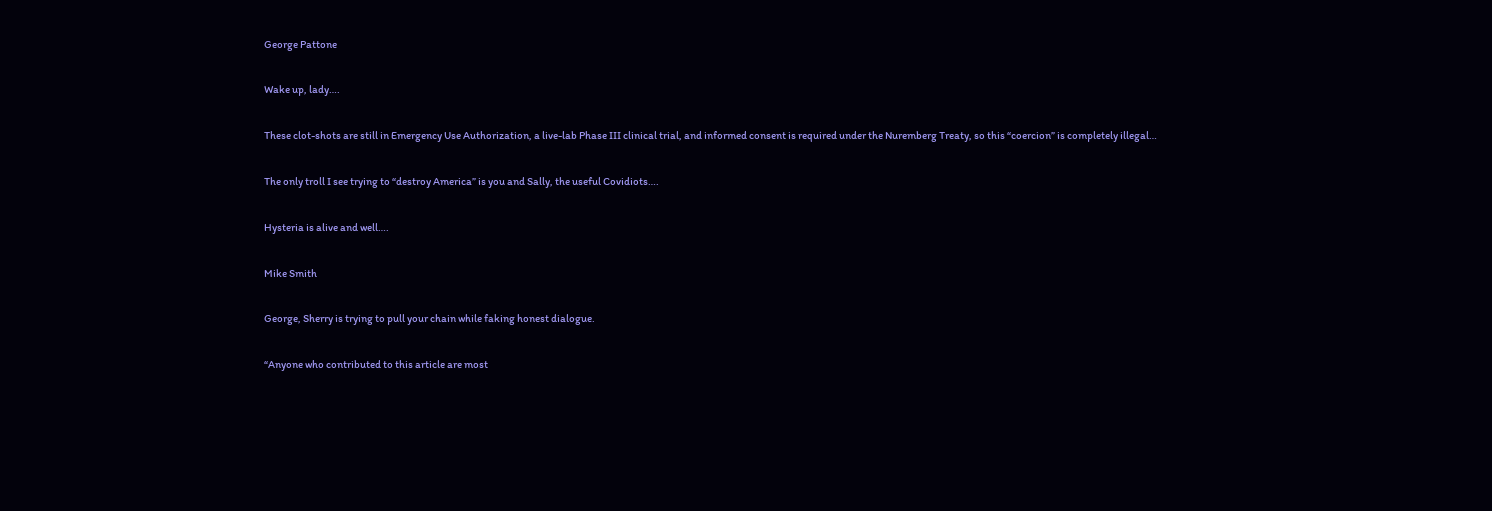George Pattone

Wake up, lady….

These clot-shots are still in Emergency Use Authorization, a live-lab Phase III clinical trial, and informed consent is required under the Nuremberg Treaty, so this “coercion” is completely illegal…

The only troll I see trying to “destroy America” is you and Sally, the useful Covidiots….

Hysteria is alive and well….

Mike Smith

George, Sherry is trying to pull your chain while faking honest dialogue.

“Anyone who contributed to this article are most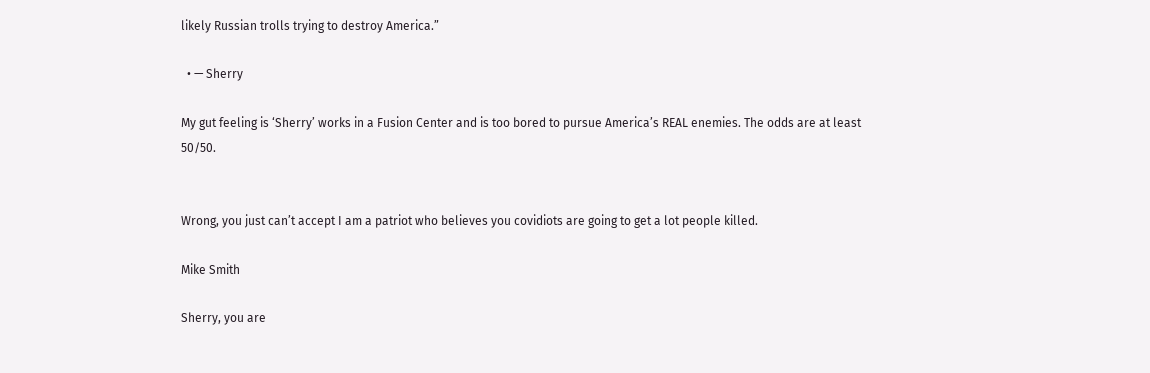likely Russian trolls trying to destroy America.”

  • — Sherry

My gut feeling is ‘Sherry’ works in a Fusion Center and is too bored to pursue America’s REAL enemies. The odds are at least 50/50.


Wrong, you just can’t accept I am a patriot who believes you covidiots are going to get a lot people killed.

Mike Smith

Sherry, you are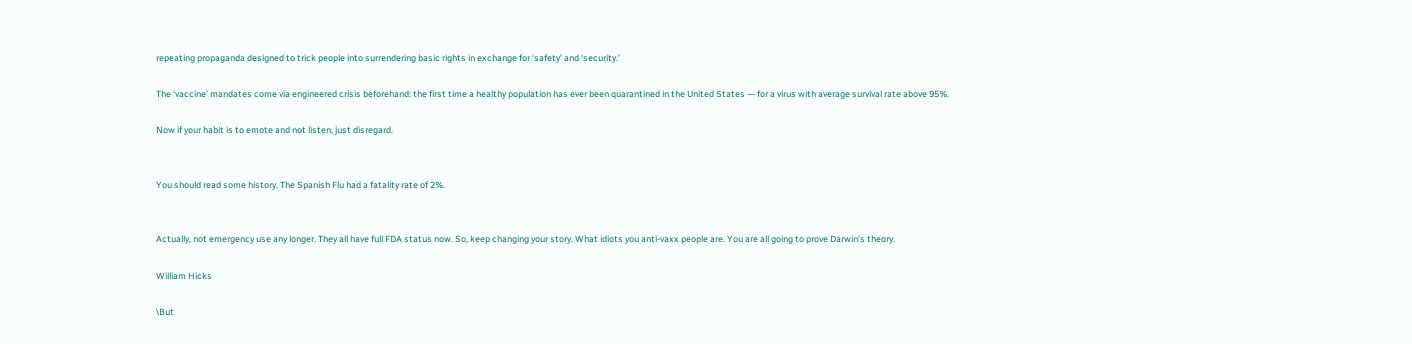repeating propaganda designed to trick people into surrendering basic rights in exchange for ‘safety’ and ‘security.’

The ‘vaccine’ mandates come via engineered crisis beforehand: the first time a healthy population has ever been quarantined in the United States — for a virus with average survival rate above 95%.

Now if your habit is to emote and not listen, just disregard.


You should read some history. The Spanish Flu had a fatality rate of 2%.


Actually, not emergency use any longer. They all have full FDA status now. So, keep changing your story. What idiots you anti-vaxx people are. You are all going to prove Darwin’s theory.

William Hicks

\But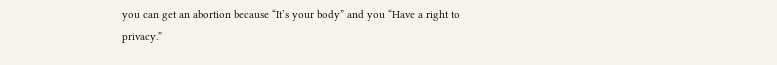you can get an abortion because “It’s your body” and you “Have a right to privacy.”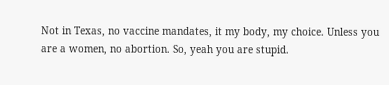Not in Texas, no vaccine mandates, it my body, my choice. Unless you are a women, no abortion. So, yeah you are stupid.